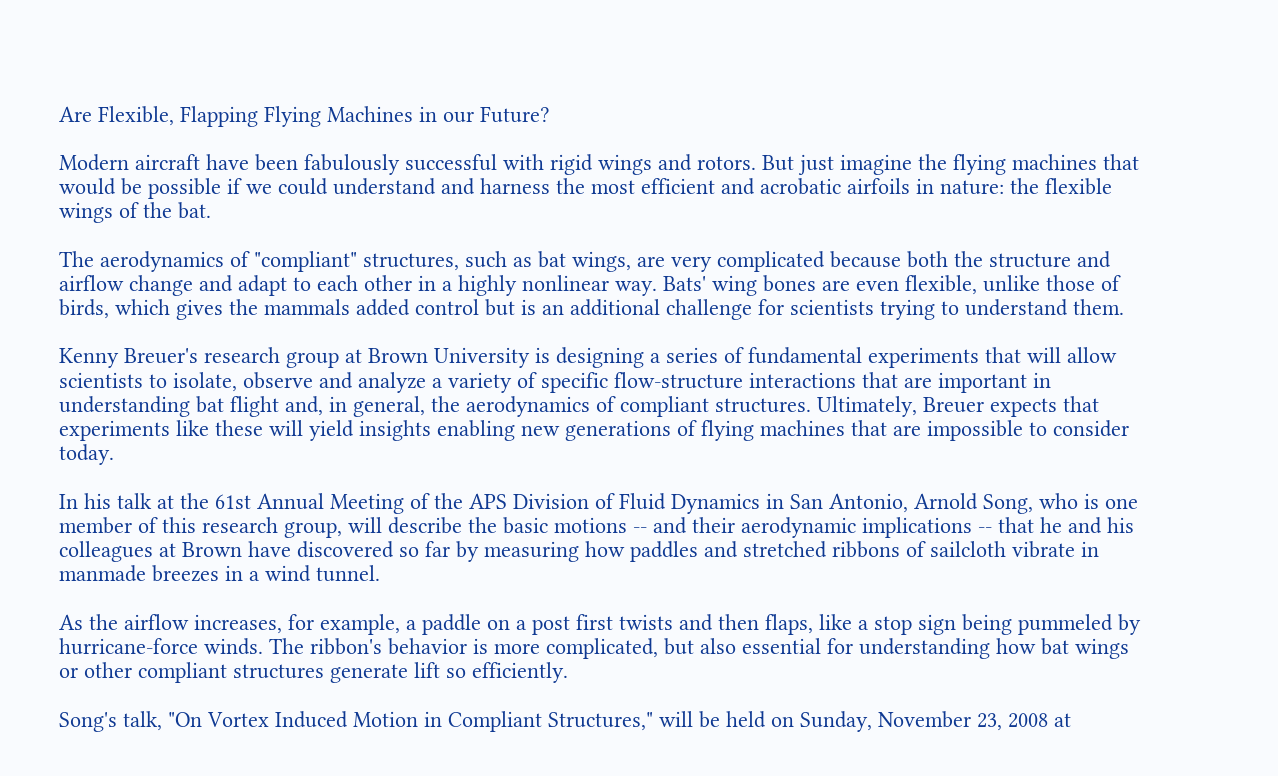Are Flexible, Flapping Flying Machines in our Future?

Modern aircraft have been fabulously successful with rigid wings and rotors. But just imagine the flying machines that would be possible if we could understand and harness the most efficient and acrobatic airfoils in nature: the flexible wings of the bat.

The aerodynamics of "compliant" structures, such as bat wings, are very complicated because both the structure and airflow change and adapt to each other in a highly nonlinear way. Bats' wing bones are even flexible, unlike those of birds, which gives the mammals added control but is an additional challenge for scientists trying to understand them.

Kenny Breuer's research group at Brown University is designing a series of fundamental experiments that will allow scientists to isolate, observe and analyze a variety of specific flow-structure interactions that are important in understanding bat flight and, in general, the aerodynamics of compliant structures. Ultimately, Breuer expects that experiments like these will yield insights enabling new generations of flying machines that are impossible to consider today.

In his talk at the 61st Annual Meeting of the APS Division of Fluid Dynamics in San Antonio, Arnold Song, who is one member of this research group, will describe the basic motions -- and their aerodynamic implications -- that he and his colleagues at Brown have discovered so far by measuring how paddles and stretched ribbons of sailcloth vibrate in manmade breezes in a wind tunnel.

As the airflow increases, for example, a paddle on a post first twists and then flaps, like a stop sign being pummeled by hurricane-force winds. The ribbon's behavior is more complicated, but also essential for understanding how bat wings or other compliant structures generate lift so efficiently.

Song's talk, "On Vortex Induced Motion in Compliant Structures," will be held on Sunday, November 23, 2008 at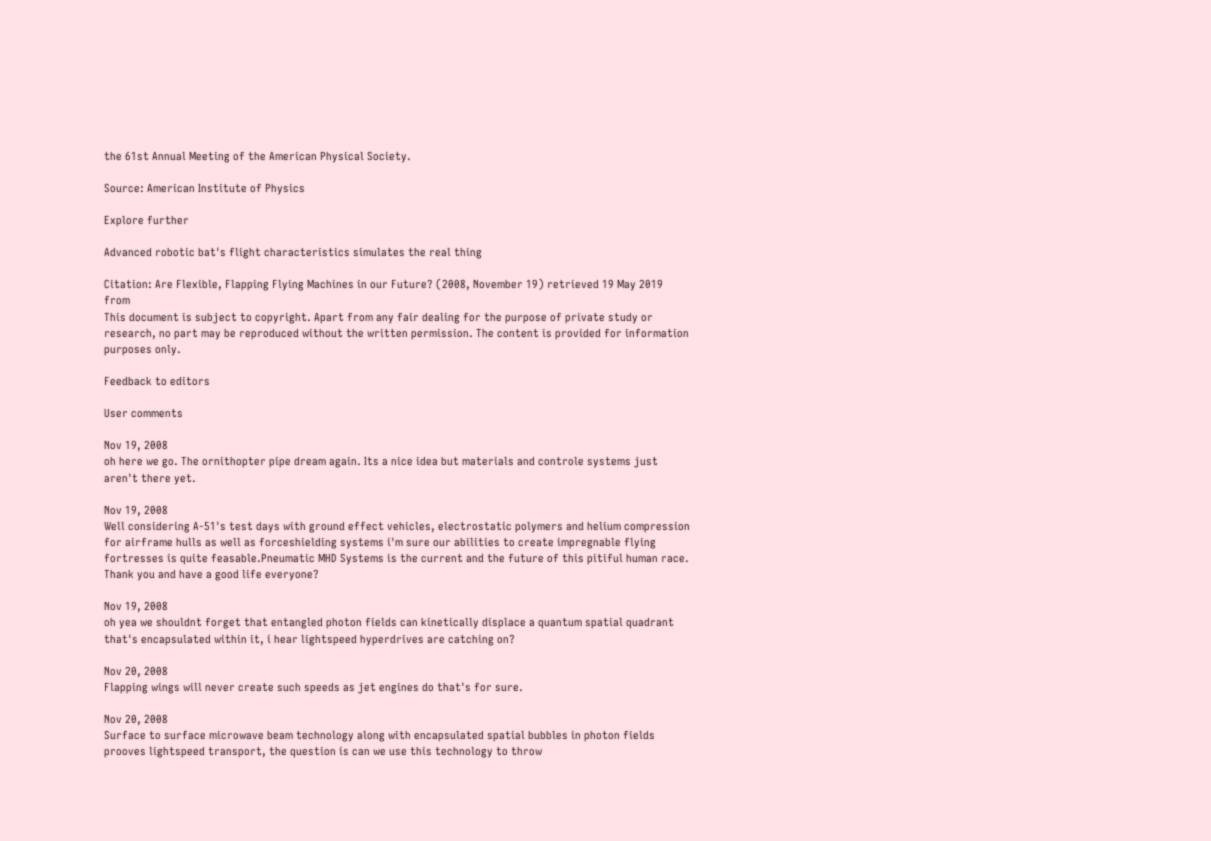the 61st Annual Meeting of the American Physical Society.

Source: American Institute of Physics

Explore further

Advanced robotic bat's flight characteristics simulates the real thing

Citation: Are Flexible, Flapping Flying Machines in our Future? (2008, November 19) retrieved 19 May 2019 from
This document is subject to copyright. Apart from any fair dealing for the purpose of private study or research, no part may be reproduced without the written permission. The content is provided for information purposes only.

Feedback to editors

User comments

Nov 19, 2008
oh here we go. The ornithopter pipe dream again. Its a nice idea but materials and controle systems just aren't there yet.

Nov 19, 2008
Well considering A-51's test days with ground effect vehicles, electrostatic polymers and helium compression for airframe hulls as well as forceshielding systems i'm sure our abilities to create impregnable flying fortresses is quite feasable.Pneumatic MHD Systems is the current and the future of this pitiful human race.
Thank you and have a good life everyone?

Nov 19, 2008
oh yea we shouldnt forget that entangled photon fields can kinetically displace a quantum spatial quadrant that's encapsulated within it, i hear lightspeed hyperdrives are catching on?

Nov 20, 2008
Flapping wings will never create such speeds as jet engines do that's for sure.

Nov 20, 2008
Surface to surface microwave beam technology along with encapsulated spatial bubbles in photon fields prooves lightspeed transport, the question is can we use this technology to throw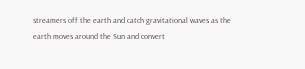streamers off the earth and catch gravitational waves as the earth moves around the Sun and convert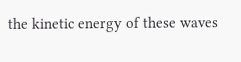the kinetic energy of these waves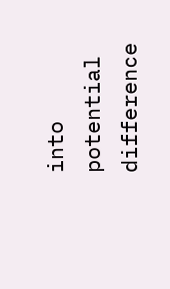into potential difference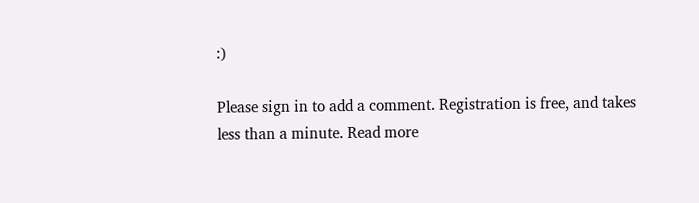:)

Please sign in to add a comment. Registration is free, and takes less than a minute. Read more